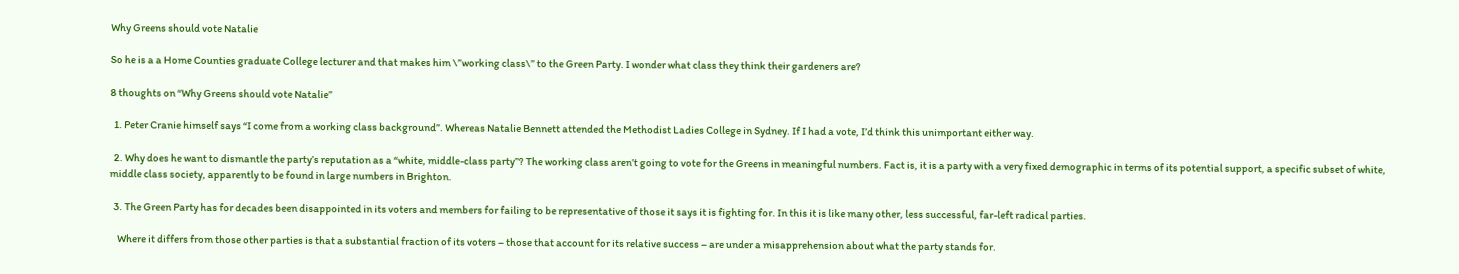Why Greens should vote Natalie

So he is a a Home Counties graduate College lecturer and that makes him \”working class\” to the Green Party. I wonder what class they think their gardeners are?

8 thoughts on “Why Greens should vote Natalie”

  1. Peter Cranie himself says “I come from a working class background”. Whereas Natalie Bennett attended the Methodist Ladies College in Sydney. If I had a vote, I’d think this unimportant either way.

  2. Why does he want to dismantle the party’s reputation as a “white, middle-class party”? The working class aren’t going to vote for the Greens in meaningful numbers. Fact is, it is a party with a very fixed demographic in terms of its potential support, a specific subset of white, middle class society, apparently to be found in large numbers in Brighton.

  3. The Green Party has for decades been disappointed in its voters and members for failing to be representative of those it says it is fighting for. In this it is like many other, less successful, far-left radical parties.

    Where it differs from those other parties is that a substantial fraction of its voters – those that account for its relative success – are under a misapprehension about what the party stands for.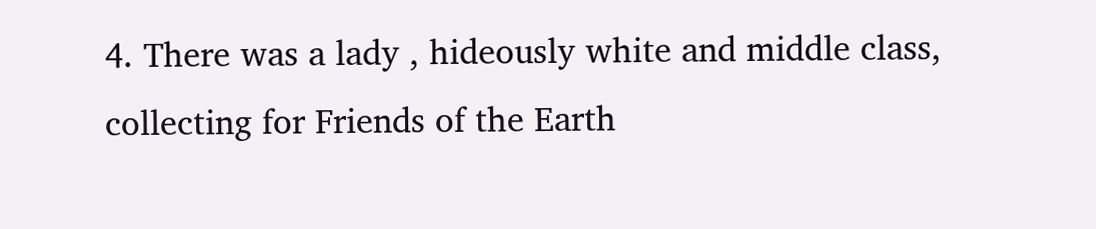4. There was a lady , hideously white and middle class, collecting for Friends of the Earth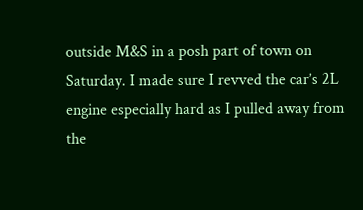outside M&S in a posh part of town on Saturday. I made sure I revved the car’s 2L engine especially hard as I pulled away from the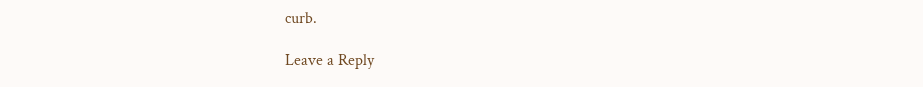curb.

Leave a Reply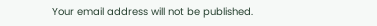Your email address will not be published.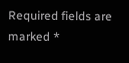Required fields are marked *